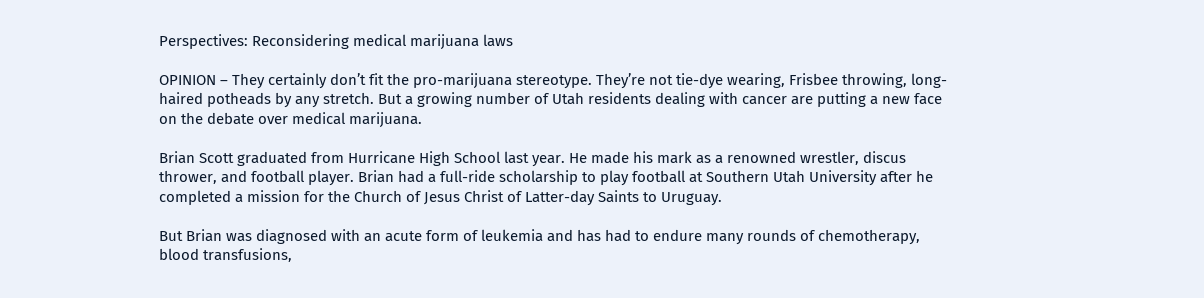Perspectives: Reconsidering medical marijuana laws

OPINION – They certainly don’t fit the pro-marijuana stereotype. They’re not tie-dye wearing, Frisbee throwing, long-haired potheads by any stretch. But a growing number of Utah residents dealing with cancer are putting a new face on the debate over medical marijuana.

Brian Scott graduated from Hurricane High School last year. He made his mark as a renowned wrestler, discus thrower, and football player. Brian had a full-ride scholarship to play football at Southern Utah University after he completed a mission for the Church of Jesus Christ of Latter-day Saints to Uruguay.

But Brian was diagnosed with an acute form of leukemia and has had to endure many rounds of chemotherapy, blood transfusions,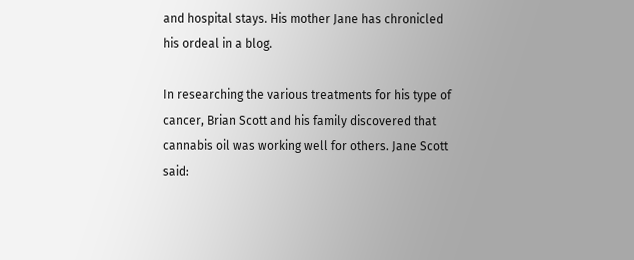and hospital stays. His mother Jane has chronicled his ordeal in a blog.

In researching the various treatments for his type of cancer, Brian Scott and his family discovered that cannabis oil was working well for others. Jane Scott said: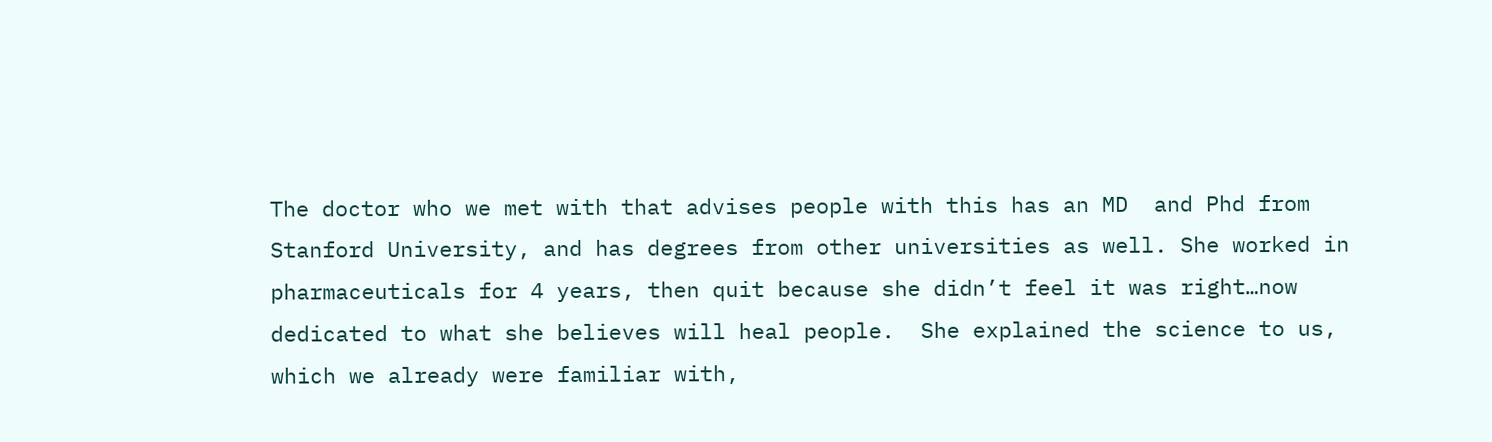The doctor who we met with that advises people with this has an MD  and Phd from Stanford University, and has degrees from other universities as well. She worked in pharmaceuticals for 4 years, then quit because she didn’t feel it was right…now dedicated to what she believes will heal people.  She explained the science to us, which we already were familiar with,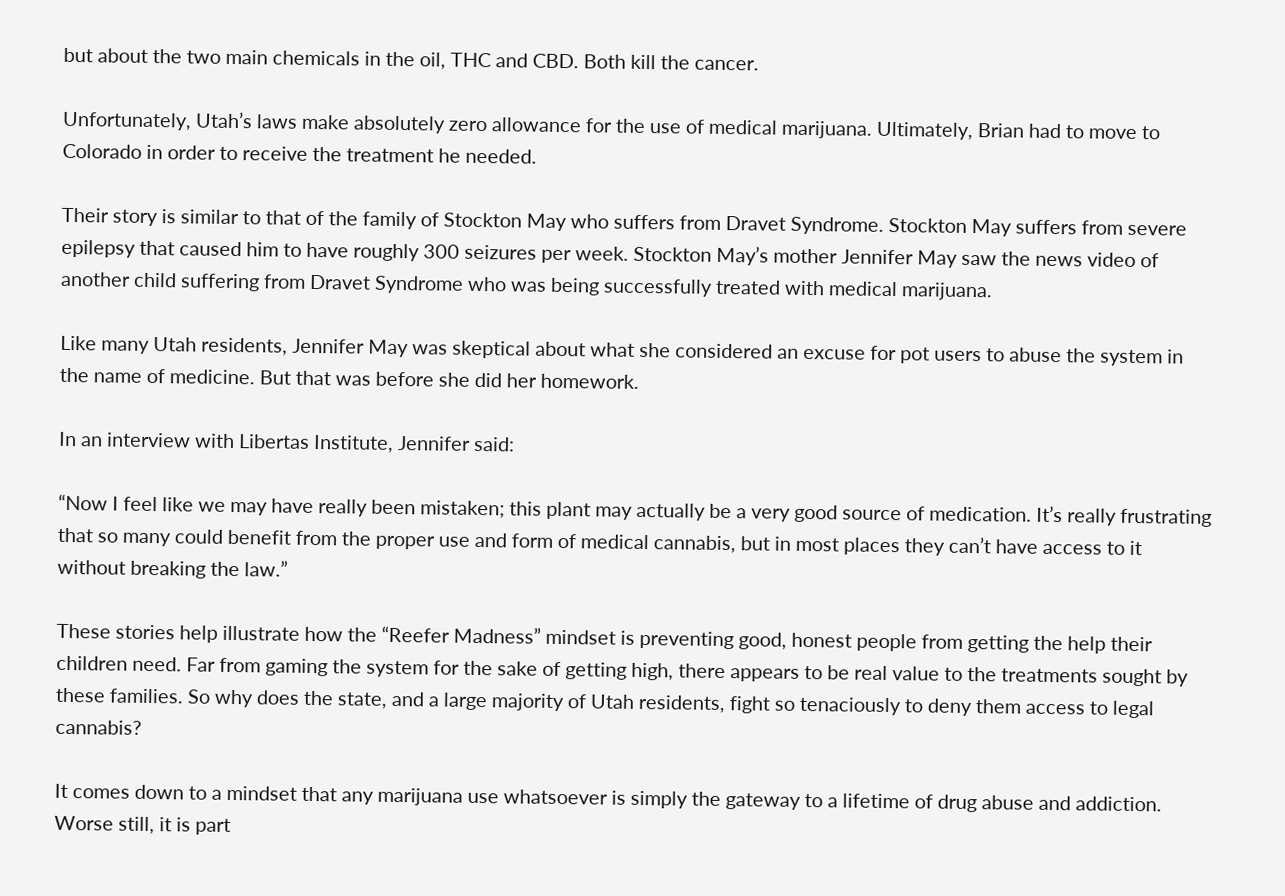but about the two main chemicals in the oil, THC and CBD. Both kill the cancer.

Unfortunately, Utah’s laws make absolutely zero allowance for the use of medical marijuana. Ultimately, Brian had to move to Colorado in order to receive the treatment he needed.

Their story is similar to that of the family of Stockton May who suffers from Dravet Syndrome. Stockton May suffers from severe epilepsy that caused him to have roughly 300 seizures per week. Stockton May’s mother Jennifer May saw the news video of another child suffering from Dravet Syndrome who was being successfully treated with medical marijuana.

Like many Utah residents, Jennifer May was skeptical about what she considered an excuse for pot users to abuse the system in the name of medicine. But that was before she did her homework.

In an interview with Libertas Institute, Jennifer said:

“Now I feel like we may have really been mistaken; this plant may actually be a very good source of medication. It’s really frustrating that so many could benefit from the proper use and form of medical cannabis, but in most places they can’t have access to it without breaking the law.”

These stories help illustrate how the “Reefer Madness” mindset is preventing good, honest people from getting the help their children need. Far from gaming the system for the sake of getting high, there appears to be real value to the treatments sought by these families. So why does the state, and a large majority of Utah residents, fight so tenaciously to deny them access to legal cannabis?

It comes down to a mindset that any marijuana use whatsoever is simply the gateway to a lifetime of drug abuse and addiction. Worse still, it is part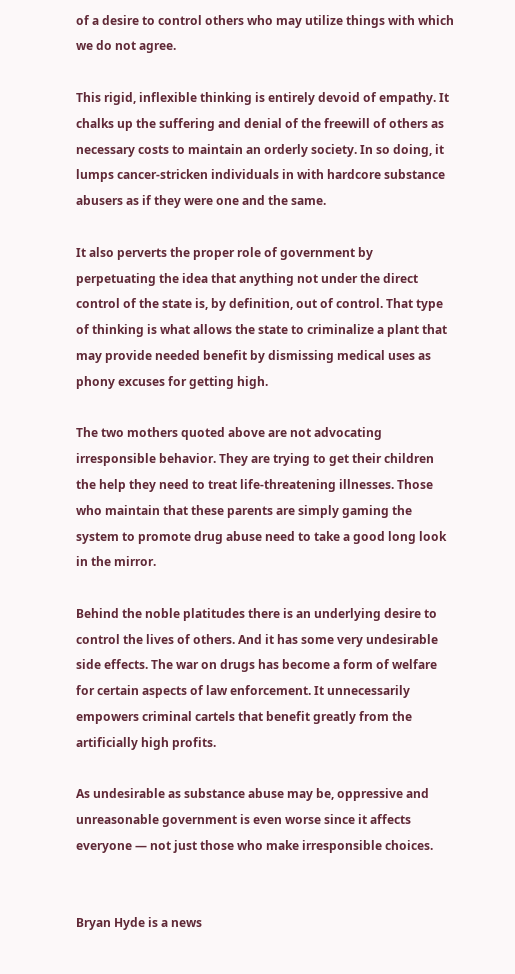of a desire to control others who may utilize things with which we do not agree.

This rigid, inflexible thinking is entirely devoid of empathy. It chalks up the suffering and denial of the freewill of others as necessary costs to maintain an orderly society. In so doing, it lumps cancer-stricken individuals in with hardcore substance abusers as if they were one and the same.

It also perverts the proper role of government by perpetuating the idea that anything not under the direct control of the state is, by definition, out of control. That type of thinking is what allows the state to criminalize a plant that may provide needed benefit by dismissing medical uses as phony excuses for getting high.

The two mothers quoted above are not advocating irresponsible behavior. They are trying to get their children the help they need to treat life-threatening illnesses. Those who maintain that these parents are simply gaming the system to promote drug abuse need to take a good long look in the mirror.

Behind the noble platitudes there is an underlying desire to control the lives of others. And it has some very undesirable side effects. The war on drugs has become a form of welfare for certain aspects of law enforcement. It unnecessarily empowers criminal cartels that benefit greatly from the artificially high profits.

As undesirable as substance abuse may be, oppressive and unreasonable government is even worse since it affects everyone — not just those who make irresponsible choices.


Bryan Hyde is a news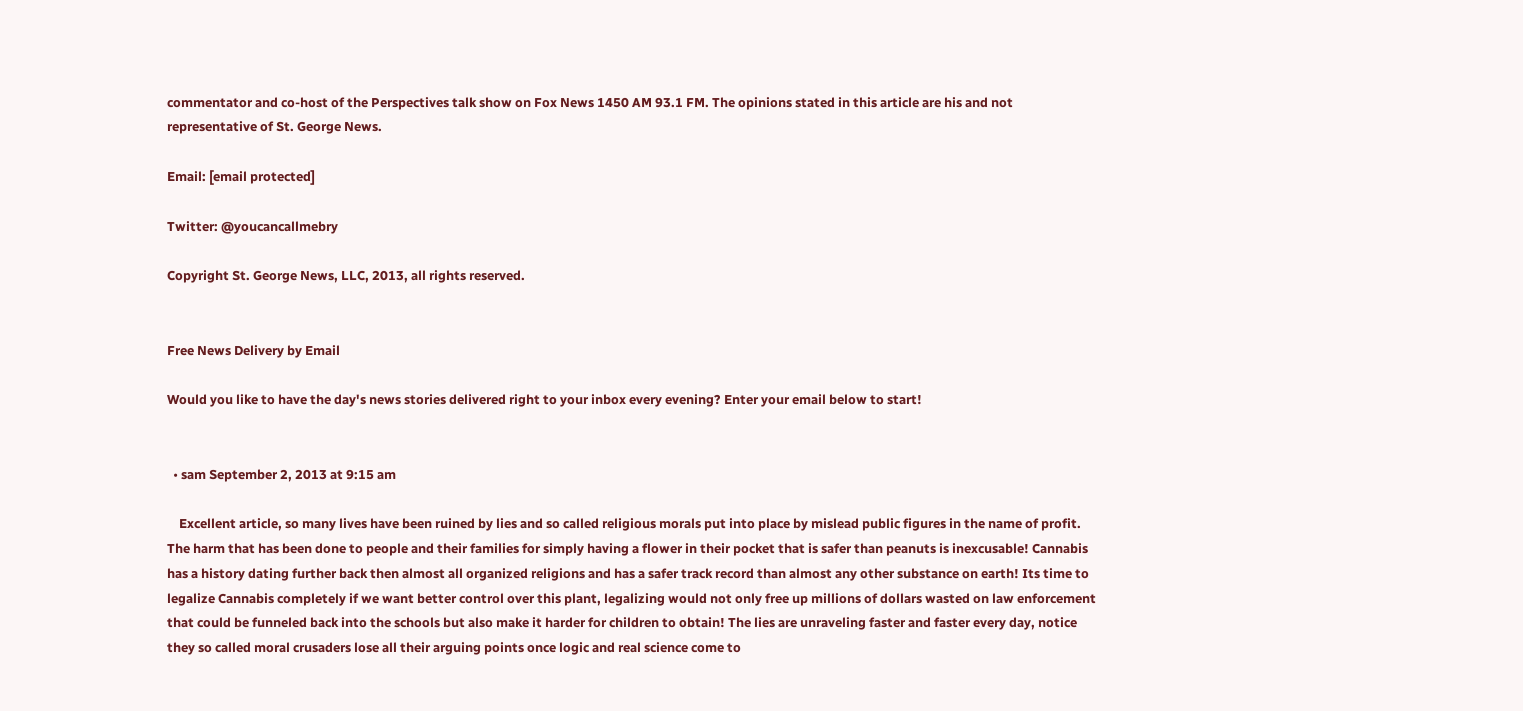commentator and co-host of the Perspectives talk show on Fox News 1450 AM 93.1 FM. The opinions stated in this article are his and not representative of St. George News.

Email: [email protected]

Twitter: @youcancallmebry

Copyright St. George News, LLC, 2013, all rights reserved.


Free News Delivery by Email

Would you like to have the day's news stories delivered right to your inbox every evening? Enter your email below to start!


  • sam September 2, 2013 at 9:15 am

    Excellent article, so many lives have been ruined by lies and so called religious morals put into place by mislead public figures in the name of profit. The harm that has been done to people and their families for simply having a flower in their pocket that is safer than peanuts is inexcusable! Cannabis has a history dating further back then almost all organized religions and has a safer track record than almost any other substance on earth! Its time to legalize Cannabis completely if we want better control over this plant, legalizing would not only free up millions of dollars wasted on law enforcement that could be funneled back into the schools but also make it harder for children to obtain! The lies are unraveling faster and faster every day, notice they so called moral crusaders lose all their arguing points once logic and real science come to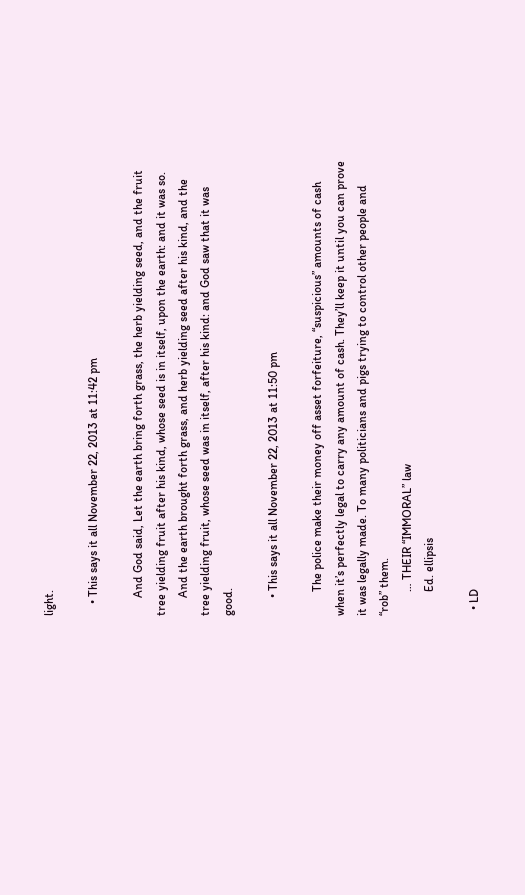light.

    • This says it all November 22, 2013 at 11:42 pm

      And God said, Let the earth bring forth grass, the herb yielding seed, and the fruit tree yielding fruit after his kind, whose seed is in itself, upon the earth: and it was so.
      And the earth brought forth grass, and herb yielding seed after his kind, and the tree yielding fruit, whose seed was in itself, after his kind: and God saw that it was good.

      • This says it all November 22, 2013 at 11:50 pm

        The police make their money off asset forfeiture, “suspicious” amounts of cash when it’s perfectly legal to carry any amount of cash. They’ll keep it until you can prove it was legally made. To many politicians and pigs trying to control other people and “rob” them.
        … THEIR “IMMORAL” law
        Ed. ellipsis

  • LD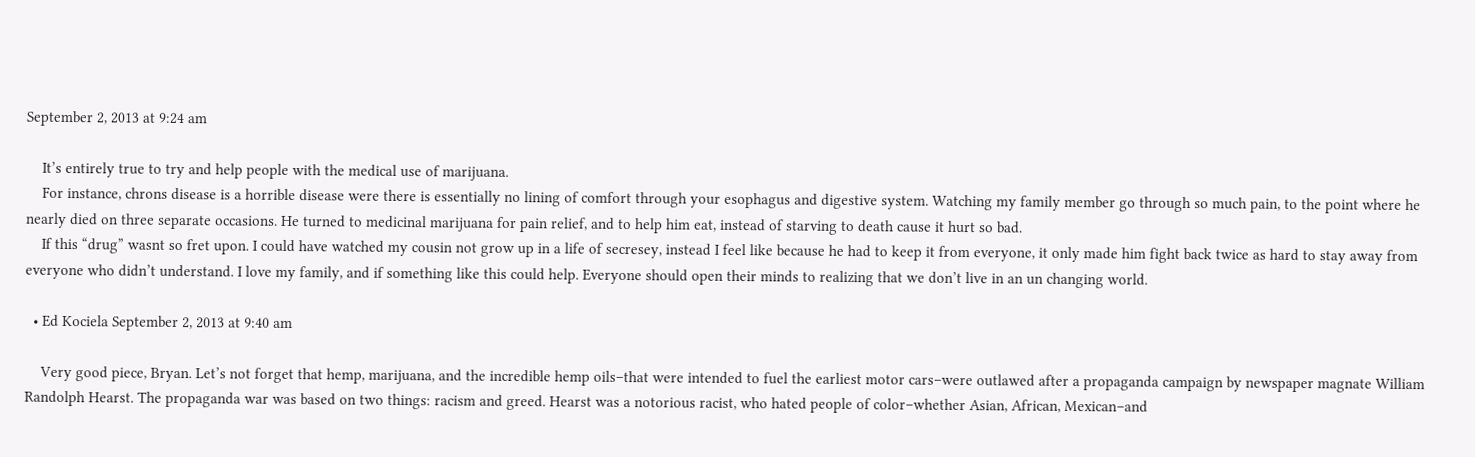September 2, 2013 at 9:24 am

    It’s entirely true to try and help people with the medical use of marijuana.
    For instance, chrons disease is a horrible disease were there is essentially no lining of comfort through your esophagus and digestive system. Watching my family member go through so much pain, to the point where he nearly died on three separate occasions. He turned to medicinal marijuana for pain relief, and to help him eat, instead of starving to death cause it hurt so bad.
    If this “drug” wasnt so fret upon. I could have watched my cousin not grow up in a life of secresey, instead I feel like because he had to keep it from everyone, it only made him fight back twice as hard to stay away from everyone who didn’t understand. I love my family, and if something like this could help. Everyone should open their minds to realizing that we don’t live in an un changing world.

  • Ed Kociela September 2, 2013 at 9:40 am

    Very good piece, Bryan. Let’s not forget that hemp, marijuana, and the incredible hemp oils–that were intended to fuel the earliest motor cars–were outlawed after a propaganda campaign by newspaper magnate William Randolph Hearst. The propaganda war was based on two things: racism and greed. Hearst was a notorious racist, who hated people of color–whether Asian, African, Mexican–and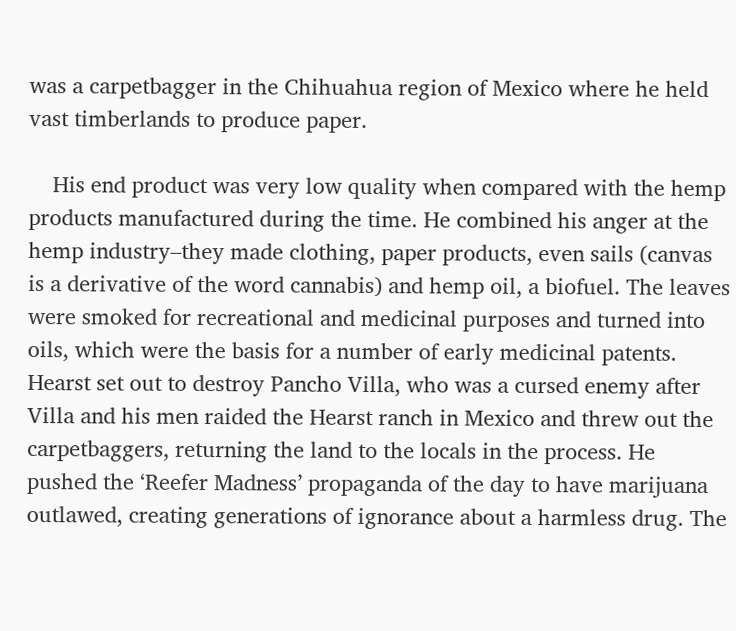was a carpetbagger in the Chihuahua region of Mexico where he held vast timberlands to produce paper.

    His end product was very low quality when compared with the hemp products manufactured during the time. He combined his anger at the hemp industry–they made clothing, paper products, even sails (canvas is a derivative of the word cannabis) and hemp oil, a biofuel. The leaves were smoked for recreational and medicinal purposes and turned into oils, which were the basis for a number of early medicinal patents. Hearst set out to destroy Pancho Villa, who was a cursed enemy after Villa and his men raided the Hearst ranch in Mexico and threw out the carpetbaggers, returning the land to the locals in the process. He pushed the ‘Reefer Madness’ propaganda of the day to have marijuana outlawed, creating generations of ignorance about a harmless drug. The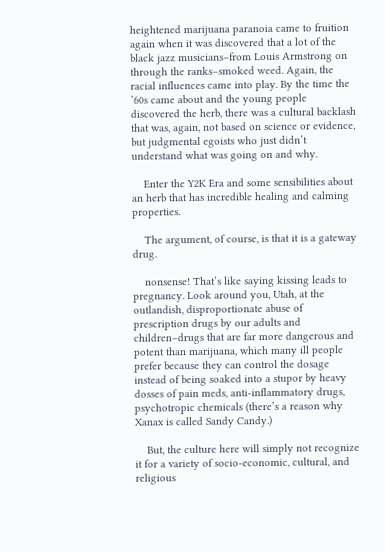heightened marijuana paranoia came to fruition again when it was discovered that a lot of the black jazz musicians–from Louis Armstrong on through the ranks–smoked weed. Again, the racial influences came into play. By the time the ’60s came about and the young people discovered the herb, there was a cultural backlash that was, again, not based on science or evidence, but judgmental egoists who just didn’t understand what was going on and why.

    Enter the Y2K Era and some sensibilities about an herb that has incredible healing and calming properties.

    The argument, of course, is that it is a gateway drug.

    nonsense! That’s like saying kissing leads to pregnancy. Look around you, Utah, at the outlandish, disproportionate abuse of prescription drugs by our adults and children–drugs that are far more dangerous and potent than marijuana, which many ill people prefer because they can control the dosage instead of being soaked into a stupor by heavy dosses of pain meds, anti-inflammatory drugs, psychotropic chemicals (there’s a reason why Xanax is called Sandy Candy.)

    But, the culture here will simply not recognize it for a variety of socio-economic, cultural, and religious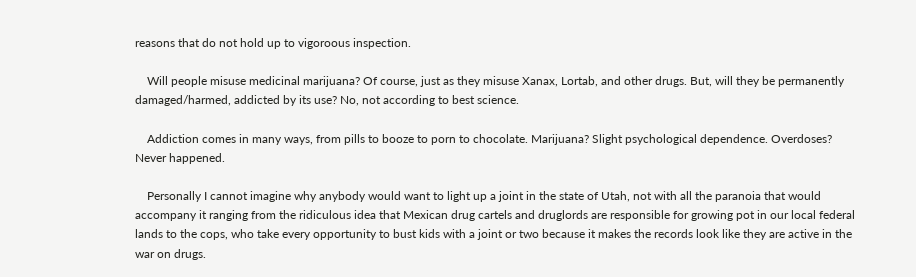reasons that do not hold up to vigoroous inspection.

    Will people misuse medicinal marijuana? Of course, just as they misuse Xanax, Lortab, and other drugs. But, will they be permanently damaged/harmed, addicted by its use? No, not according to best science.

    Addiction comes in many ways, from pills to booze to porn to chocolate. Marijuana? Slight psychological dependence. Overdoses? Never happened.

    Personally I cannot imagine why anybody would want to light up a joint in the state of Utah, not with all the paranoia that would accompany it ranging from the ridiculous idea that Mexican drug cartels and druglords are responsible for growing pot in our local federal lands to the cops, who take every opportunity to bust kids with a joint or two because it makes the records look like they are active in the war on drugs.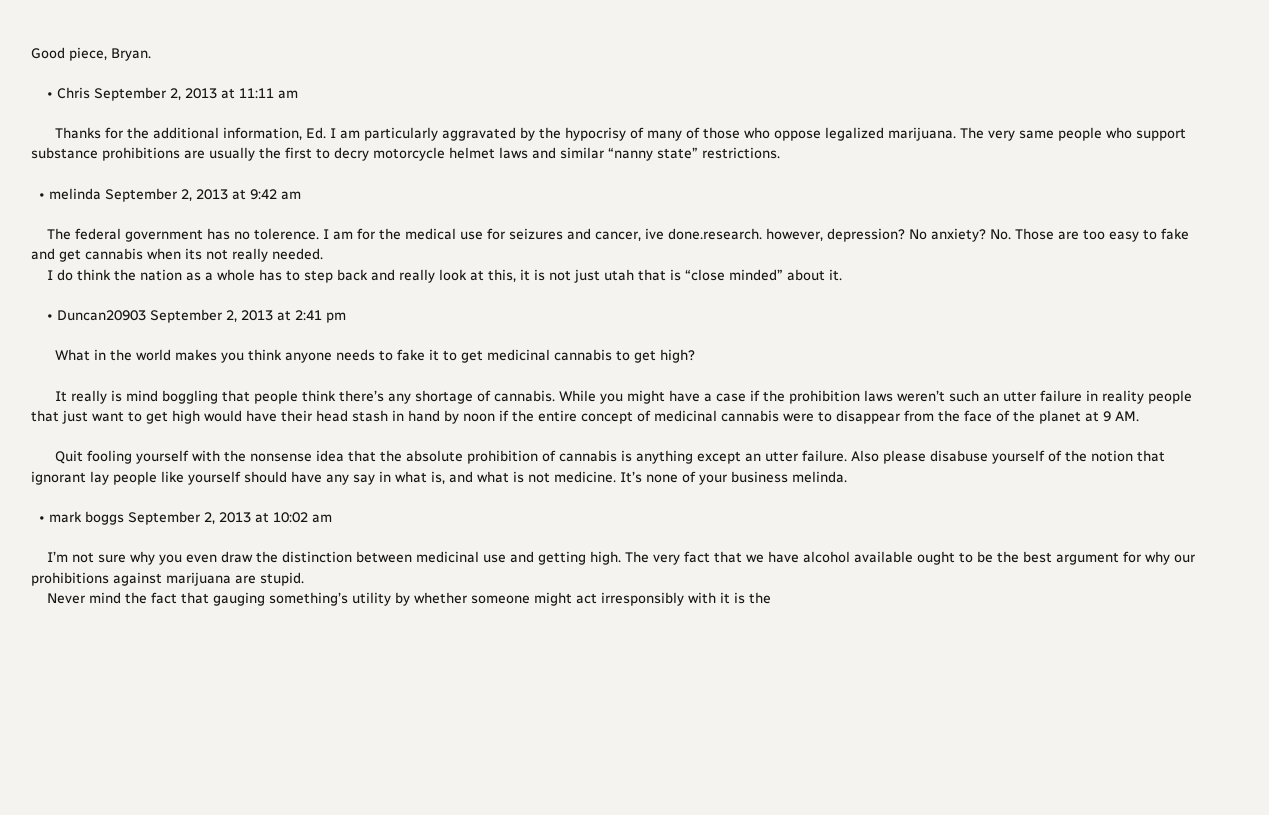Good piece, Bryan.

    • Chris September 2, 2013 at 11:11 am

      Thanks for the additional information, Ed. I am particularly aggravated by the hypocrisy of many of those who oppose legalized marijuana. The very same people who support substance prohibitions are usually the first to decry motorcycle helmet laws and similar “nanny state” restrictions.

  • melinda September 2, 2013 at 9:42 am

    The federal government has no tolerence. I am for the medical use for seizures and cancer, ive done.research. however, depression? No anxiety? No. Those are too easy to fake and get cannabis when its not really needed.
    I do think the nation as a whole has to step back and really look at this, it is not just utah that is “close minded” about it.

    • Duncan20903 September 2, 2013 at 2:41 pm

      What in the world makes you think anyone needs to fake it to get medicinal cannabis to get high?

      It really is mind boggling that people think there’s any shortage of cannabis. While you might have a case if the prohibition laws weren’t such an utter failure in reality people that just want to get high would have their head stash in hand by noon if the entire concept of medicinal cannabis were to disappear from the face of the planet at 9 AM.

      Quit fooling yourself with the nonsense idea that the absolute prohibition of cannabis is anything except an utter failure. Also please disabuse yourself of the notion that ignorant lay people like yourself should have any say in what is, and what is not medicine. It’s none of your business melinda.

  • mark boggs September 2, 2013 at 10:02 am

    I’m not sure why you even draw the distinction between medicinal use and getting high. The very fact that we have alcohol available ought to be the best argument for why our prohibitions against marijuana are stupid.
    Never mind the fact that gauging something’s utility by whether someone might act irresponsibly with it is the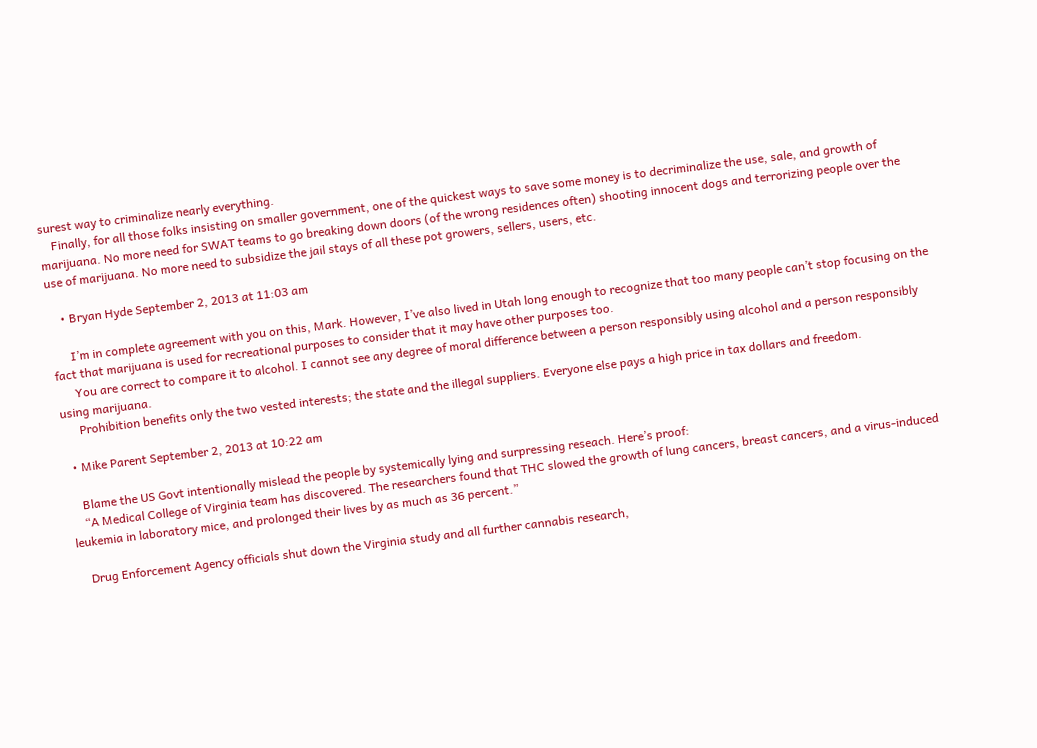surest way to criminalize nearly everything.
    Finally, for all those folks insisting on smaller government, one of the quickest ways to save some money is to decriminalize the use, sale, and growth of marijuana. No more need for SWAT teams to go breaking down doors (of the wrong residences often) shooting innocent dogs and terrorizing people over the use of marijuana. No more need to subsidize the jail stays of all these pot growers, sellers, users, etc.

    • Bryan Hyde September 2, 2013 at 11:03 am

      I’m in complete agreement with you on this, Mark. However, I’ve also lived in Utah long enough to recognize that too many people can’t stop focusing on the fact that marijuana is used for recreational purposes to consider that it may have other purposes too.
      You are correct to compare it to alcohol. I cannot see any degree of moral difference between a person responsibly using alcohol and a person responsibly using marijuana.
      Prohibition benefits only the two vested interests; the state and the illegal suppliers. Everyone else pays a high price in tax dollars and freedom.

  • Mike Parent September 2, 2013 at 10:22 am

    Blame the US Govt intentionally mislead the people by systemically lying and surpressing reseach. Here’s proof:
    “A Medical College of Virginia team has discovered. The researchers found that THC slowed the growth of lung cancers, breast cancers, and a virus-induced leukemia in laboratory mice, and prolonged their lives by as much as 36 percent.”

    Drug Enforcement Agency officials shut down the Virginia study and all further cannabis research,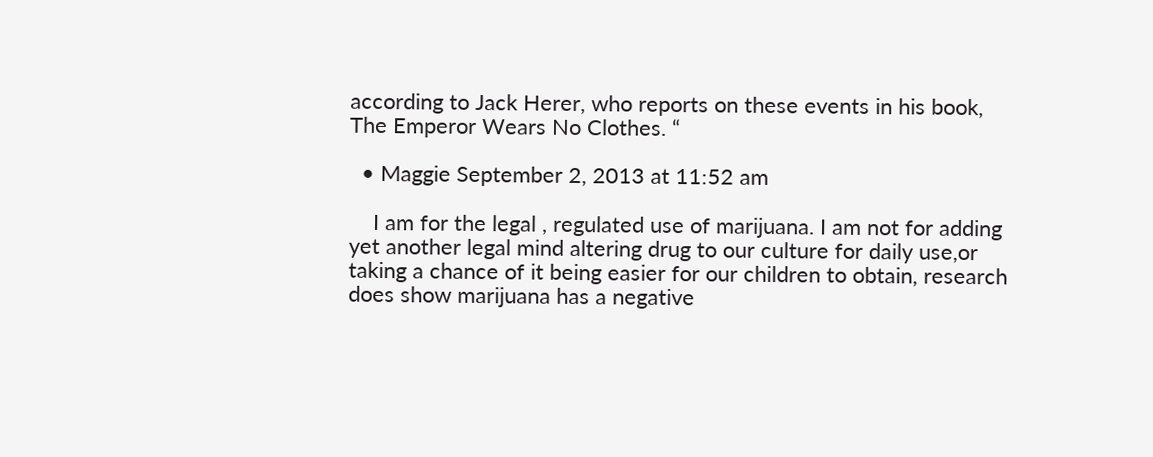according to Jack Herer, who reports on these events in his book, The Emperor Wears No Clothes. “

  • Maggie September 2, 2013 at 11:52 am

    I am for the legal , regulated use of marijuana. I am not for adding yet another legal mind altering drug to our culture for daily use,or taking a chance of it being easier for our children to obtain, research does show marijuana has a negative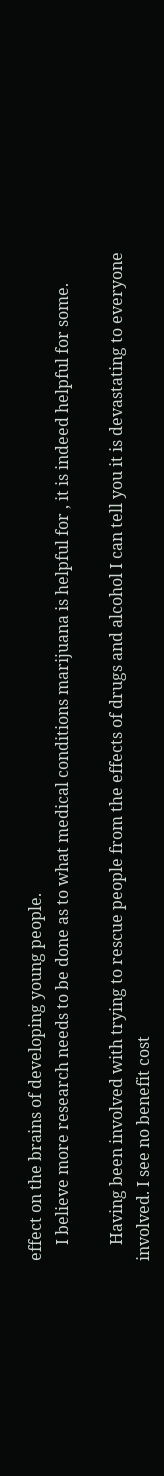effect on the brains of developing young people.
    I believe more research needs to be done as to what medical conditions marijuana is helpful for , it is indeed helpful for some.

    Having been involved with trying to rescue people from the effects of drugs and alcohol I can tell you it is devastating to everyone involved. I see no benefit cost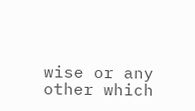wise or any other which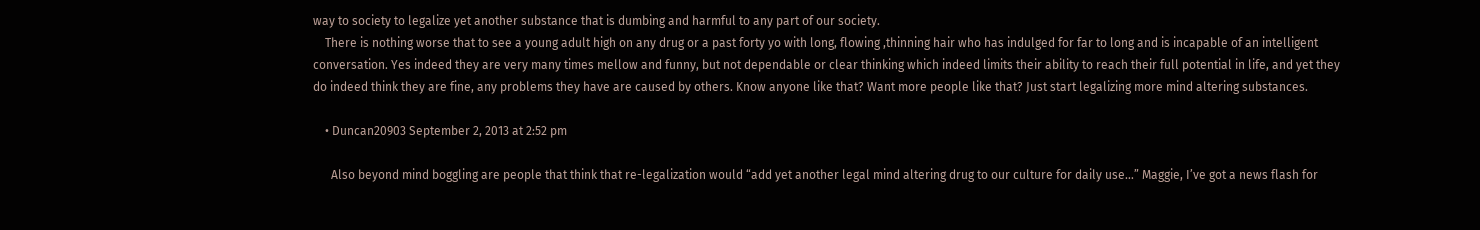way to society to legalize yet another substance that is dumbing and harmful to any part of our society.
    There is nothing worse that to see a young adult high on any drug or a past forty yo with long, flowing ,thinning hair who has indulged for far to long and is incapable of an intelligent conversation. Yes indeed they are very many times mellow and funny, but not dependable or clear thinking which indeed limits their ability to reach their full potential in life, and yet they do indeed think they are fine, any problems they have are caused by others. Know anyone like that? Want more people like that? Just start legalizing more mind altering substances.

    • Duncan20903 September 2, 2013 at 2:52 pm

      Also beyond mind boggling are people that think that re-legalization would “add yet another legal mind altering drug to our culture for daily use…” Maggie, I’ve got a news flash for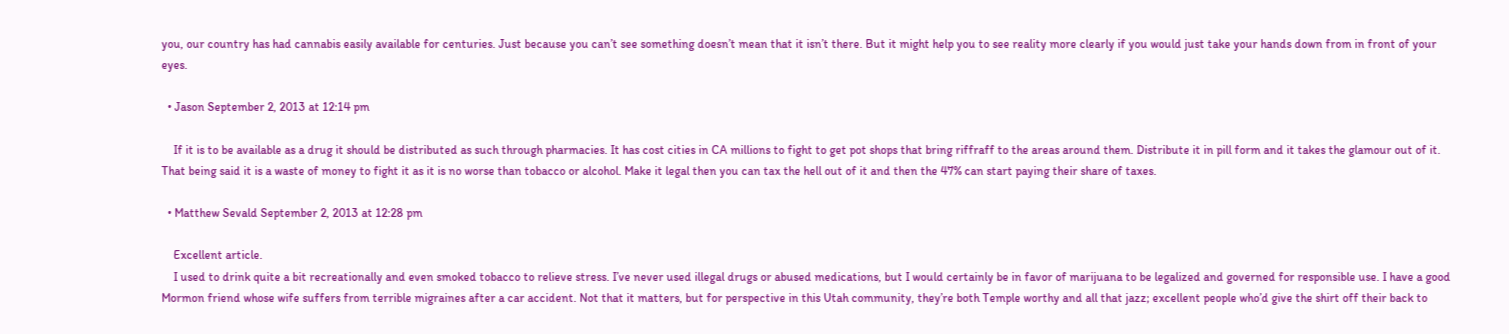you, our country has had cannabis easily available for centuries. Just because you can’t see something doesn’t mean that it isn’t there. But it might help you to see reality more clearly if you would just take your hands down from in front of your eyes.

  • Jason September 2, 2013 at 12:14 pm

    If it is to be available as a drug it should be distributed as such through pharmacies. It has cost cities in CA millions to fight to get pot shops that bring riffraff to the areas around them. Distribute it in pill form and it takes the glamour out of it. That being said it is a waste of money to fight it as it is no worse than tobacco or alcohol. Make it legal then you can tax the hell out of it and then the 47% can start paying their share of taxes.

  • Matthew Sevald September 2, 2013 at 12:28 pm

    Excellent article.
    I used to drink quite a bit recreationally and even smoked tobacco to relieve stress. I’ve never used illegal drugs or abused medications, but I would certainly be in favor of marijuana to be legalized and governed for responsible use. I have a good Mormon friend whose wife suffers from terrible migraines after a car accident. Not that it matters, but for perspective in this Utah community, they’re both Temple worthy and all that jazz; excellent people who’d give the shirt off their back to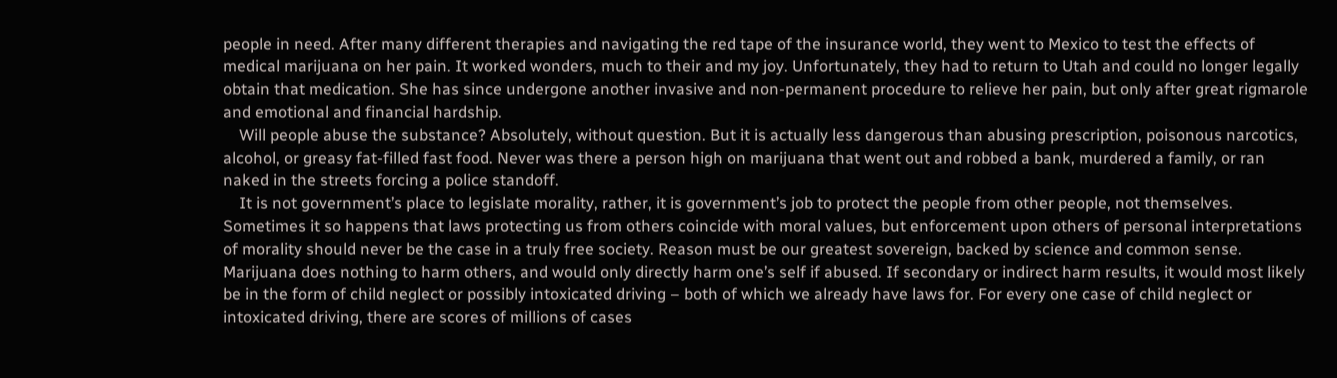people in need. After many different therapies and navigating the red tape of the insurance world, they went to Mexico to test the effects of medical marijuana on her pain. It worked wonders, much to their and my joy. Unfortunately, they had to return to Utah and could no longer legally obtain that medication. She has since undergone another invasive and non-permanent procedure to relieve her pain, but only after great rigmarole and emotional and financial hardship.
    Will people abuse the substance? Absolutely, without question. But it is actually less dangerous than abusing prescription, poisonous narcotics, alcohol, or greasy fat-filled fast food. Never was there a person high on marijuana that went out and robbed a bank, murdered a family, or ran naked in the streets forcing a police standoff.
    It is not government’s place to legislate morality, rather, it is government’s job to protect the people from other people, not themselves. Sometimes it so happens that laws protecting us from others coincide with moral values, but enforcement upon others of personal interpretations of morality should never be the case in a truly free society. Reason must be our greatest sovereign, backed by science and common sense. Marijuana does nothing to harm others, and would only directly harm one’s self if abused. If secondary or indirect harm results, it would most likely be in the form of child neglect or possibly intoxicated driving – both of which we already have laws for. For every one case of child neglect or intoxicated driving, there are scores of millions of cases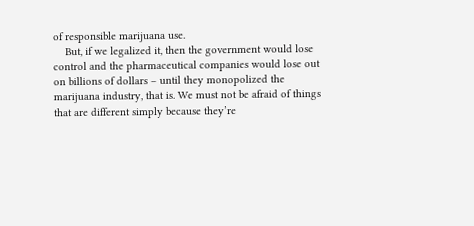of responsible marijuana use.
    But, if we legalized it, then the government would lose control and the pharmaceutical companies would lose out on billions of dollars – until they monopolized the marijuana industry, that is. We must not be afraid of things that are different simply because they’re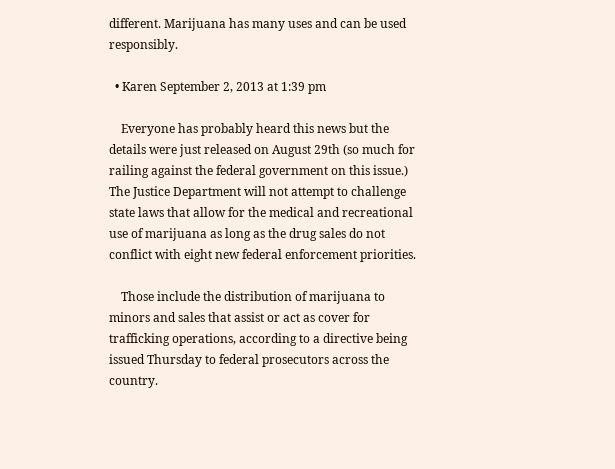different. Marijuana has many uses and can be used responsibly.

  • Karen September 2, 2013 at 1:39 pm

    Everyone has probably heard this news but the details were just released on August 29th (so much for railing against the federal government on this issue.) The Justice Department will not attempt to challenge state laws that allow for the medical and recreational use of marijuana as long as the drug sales do not conflict with eight new federal enforcement priorities.

    Those include the distribution of marijuana to minors and sales that assist or act as cover for trafficking operations, according to a directive being issued Thursday to federal prosecutors across the country.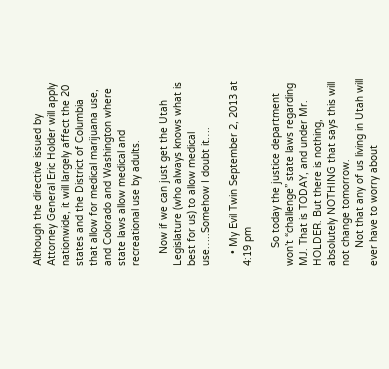Although the directive issued by Attorney General Eric Holder will apply nationwide, it will largely affect the 20 states and the District of Columbia that allow for medical marijuana use, and Colorado and Washington where state laws allow medical and recreational use by adults.

    Now if we can just get the Utah Legislature (who always knows what is best for us) to allow medical use…..Somehow I doubt it….

    • My Evil Twin September 2, 2013 at 4:19 pm

      So today the justice department won’t “challenge” state laws regarding MJ. That is TODAY, and under Mr. HOLDER. But there is nothing, absolutely NOTHING that says this will not change tomorrow.
      Not that any of us living in Utah will ever have to worry about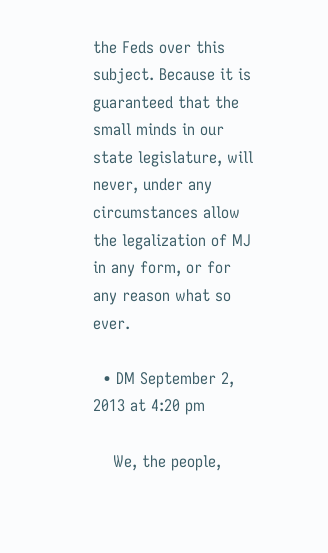the Feds over this subject. Because it is guaranteed that the small minds in our state legislature, will never, under any circumstances allow the legalization of MJ in any form, or for any reason what so ever.

  • DM September 2, 2013 at 4:20 pm

    We, the people,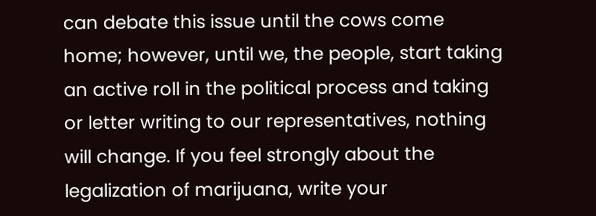can debate this issue until the cows come home; however, until we, the people, start taking an active roll in the political process and taking or letter writing to our representatives, nothing will change. If you feel strongly about the legalization of marijuana, write your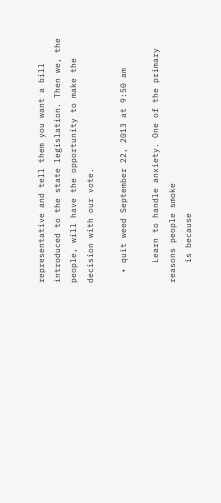representative and tell them you want a bill introduced to the state legislation. Then we, the people, will have the opportunity to make the decision with our vote.

  • quit weed September 22, 2013 at 9:50 am

    Learn to handle anxiety. One of the primary reasons people smoke
    is because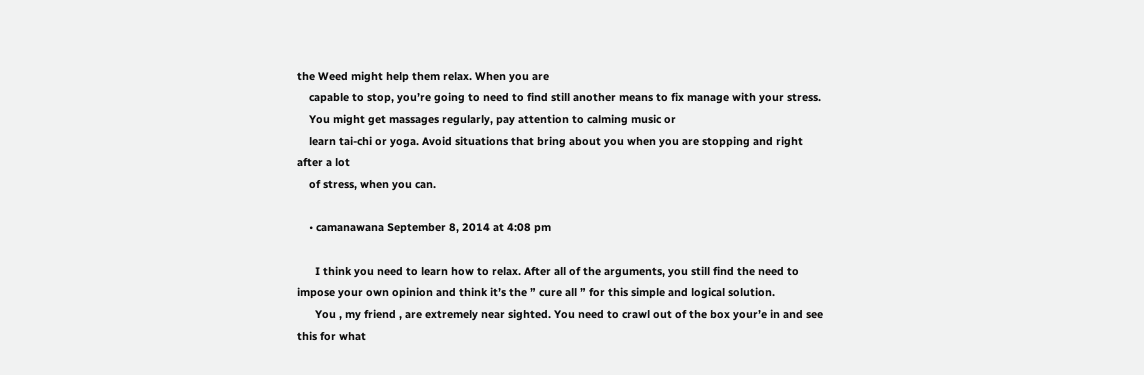the Weed might help them relax. When you are
    capable to stop, you’re going to need to find still another means to fix manage with your stress.
    You might get massages regularly, pay attention to calming music or
    learn tai-chi or yoga. Avoid situations that bring about you when you are stopping and right after a lot
    of stress, when you can.

    • camanawana September 8, 2014 at 4:08 pm

      I think you need to learn how to relax. After all of the arguments, you still find the need to impose your own opinion and think it’s the ” cure all ” for this simple and logical solution.
      You , my friend , are extremely near sighted. You need to crawl out of the box your’e in and see this for what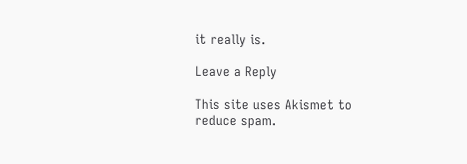it really is.

Leave a Reply

This site uses Akismet to reduce spam.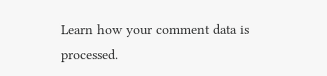Learn how your comment data is processed.